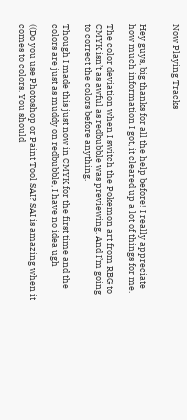Now Playing Tracks


Hey guys, big thanks for all the help before! I really appreciate how much information I got, it cleared up a lot of things for me.

The color deviation when I switch the Pokemon art from RBG to CMYK isn’t as awful as redbubble was previewing. And I’m going to correct the colors before anything.

Though I made this just now in CMYK for the first time and the colors are just as muddy on redbubble, I have no idea ugh

((Do you use Photoshop or Paint Tool SAI? SAI is amazing when it comes to colors. You should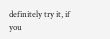definitely try it, if you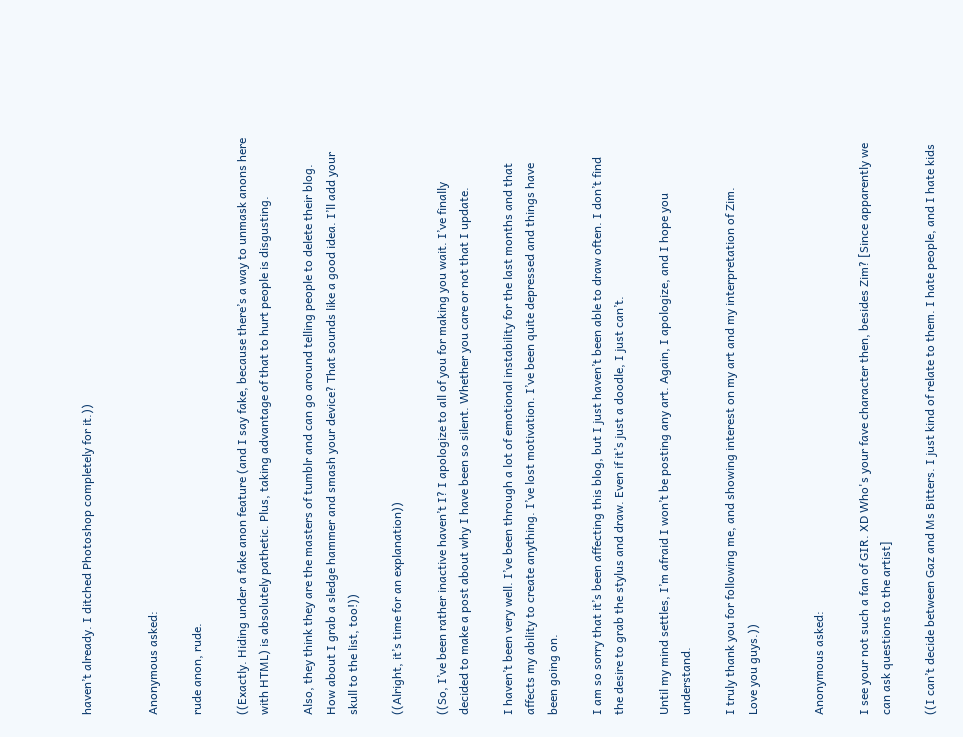haven’t already. I ditched Photoshop completely for it.))


Anonymous asked:

rude anon, rude.

((Exactly. Hiding under a fake anon feature (and I say fake, because there’s a way to unmask anons here with HTML) is absolutely pathetic. Plus, taking advantage of that to hurt people is disgusting.

Also, they think they are the masters of tumblr and can go around telling people to delete their blog. How about I grab a sledge hammer and smash your device? That sounds like a good idea. I’ll add your skull to the list, too!))

((Alright, it’s time for an explanation))

((So, I’ve been rather inactive haven’t I? I apologize to all of you for making you wait. I’ve finally decided to make a post about why I have been so silent. Whether you care or not that I update.

I haven’t been very well. I’ve been through a lot of emotional instability for the last months and that affects my ability to create anything. I’ve lost motivation. I’ve been quite depressed and things have been going on.

I am so sorry that it’s been affecting this blog, but I just haven’t been able to draw often. I don’t find the desire to grab the stylus and draw. Even if it’s just a doodle, I just can’t.

Until my mind settles, I’m afraid I won’t be posting any art. Again, I apologize, and I hope you understand.

I truly thank you for following me, and showing interest on my art and my interpretation of Zim.
Love you guys.))


Anonymous asked:

I see your not such a fan of GIR. XD Who's your fave character then, besides Zim? [Since apparently we can ask questions to the artist]

((I can’t decide between Gaz and Ms Bitters. I just kind of relate to them. I hate people, and I hate kids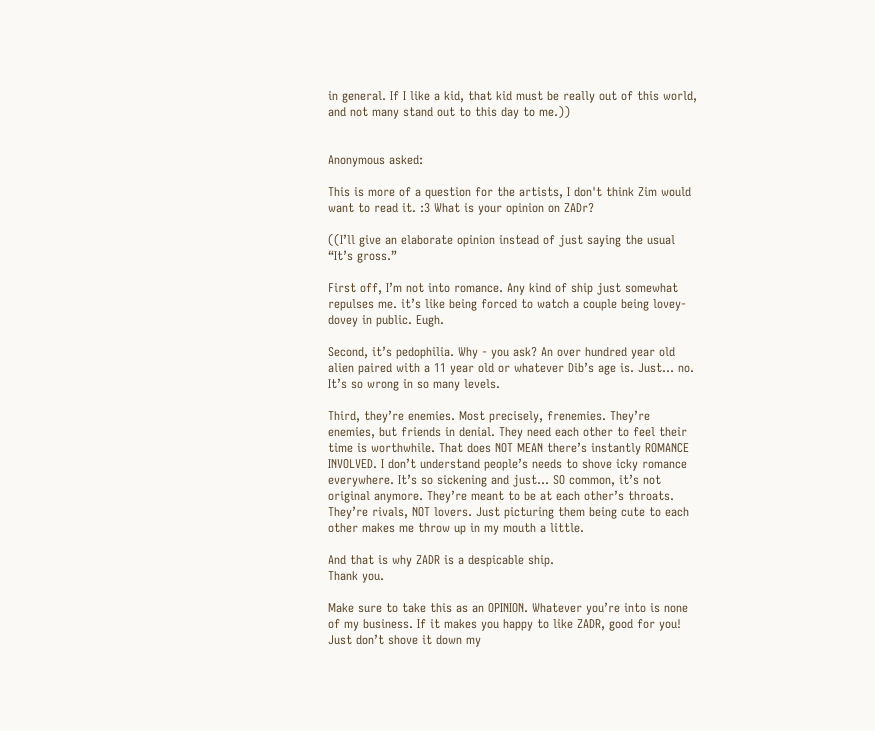in general. If I like a kid, that kid must be really out of this world, and not many stand out to this day to me.))


Anonymous asked:

This is more of a question for the artists, I don't think Zim would want to read it. :3 What is your opinion on ZADr?

((I’ll give an elaborate opinion instead of just saying the usual “It’s gross.”

First off, I’m not into romance. Any kind of ship just somewhat repulses me. it’s like being forced to watch a couple being lovey-dovey in public. Eugh.

Second, it’s pedophilia. Why - you ask? An over hundred year old alien paired with a 11 year old or whatever Dib’s age is. Just… no. It’s so wrong in so many levels.

Third, they’re enemies. Most precisely, frenemies. They’re enemies, but friends in denial. They need each other to feel their time is worthwhile. That does NOT MEAN there’s instantly ROMANCE INVOLVED. I don’t understand people’s needs to shove icky romance everywhere. It’s so sickening and just… SO common, it’s not original anymore. They’re meant to be at each other’s throats. They’re rivals, NOT lovers. Just picturing them being cute to each other makes me throw up in my mouth a little.

And that is why ZADR is a despicable ship.
Thank you.

Make sure to take this as an OPINION. Whatever you’re into is none of my business. If it makes you happy to like ZADR, good for you! Just don’t shove it down my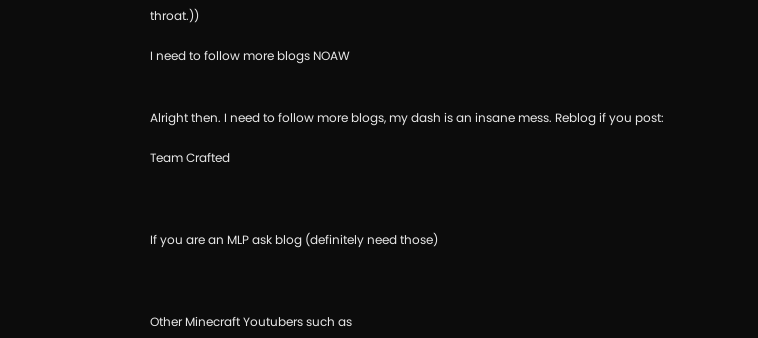throat.))

I need to follow more blogs NOAW


Alright then. I need to follow more blogs, my dash is an insane mess. Reblog if you post:

Team Crafted



If you are an MLP ask blog (definitely need those)



Other Minecraft Youtubers such as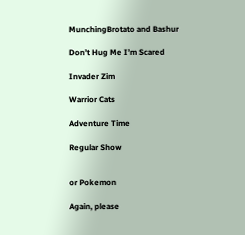MunchingBrotato and Bashur

Don’t Hug Me I’m Scared

Invader Zim

Warrior Cats

Adventure Time

Regular Show


or Pokemon

Again, please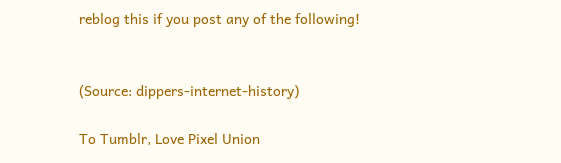reblog this if you post any of the following!


(Source: dippers-internet-history)

To Tumblr, Love Pixel Union